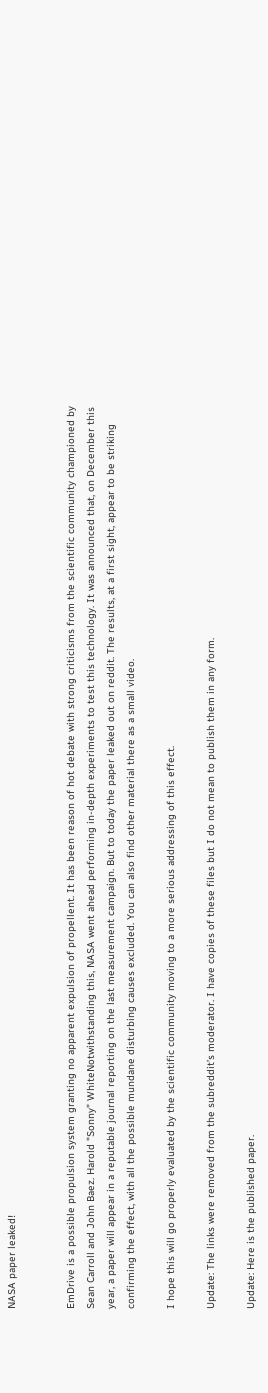NASA paper leaked!


EmDrive is a possible propulsion system granting no apparent expulsion of propellent. It has been reason of hot debate with strong criticisms from the scientific community championed by Sean Carroll and John Baez. Harold "Sonny" WhiteNotwithstanding this, NASA went ahead performing in-depth experiments to test this technology. It was announced that, on December this year, a paper will appear in a reputable journal reporting on the last measurement campaign. But to today the paper leaked out on reddit. The results, at a first sight, appear to be striking confirming the effect, with all the possible mundane disturbing causes excluded. You can also find other material there as a small video.

I hope this will go properly evaluated by the scientific community moving to a more serious addressing of this effect.

Update: The links were removed from the subreddit’s moderator. I have copies of these files but I do not mean to publish them in any form.

Update: Here is the published paper.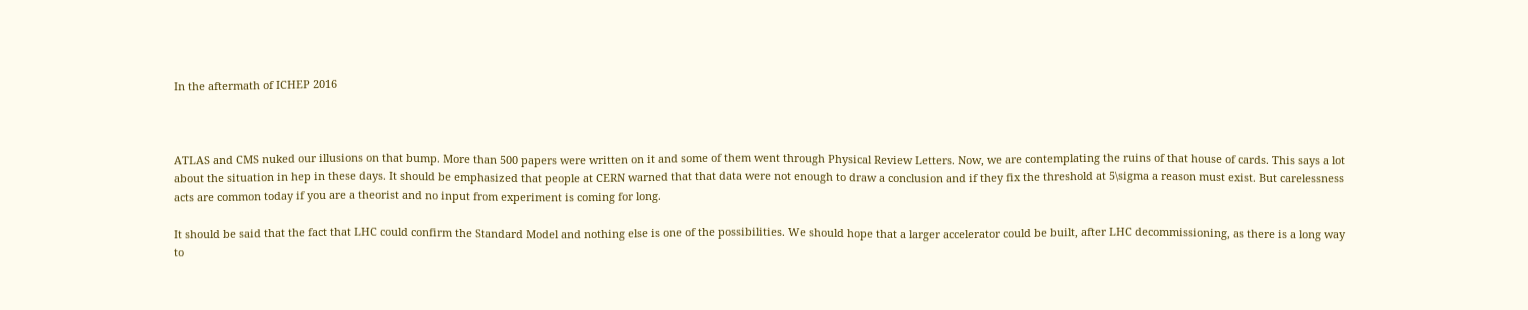In the aftermath of ICHEP 2016



ATLAS and CMS nuked our illusions on that bump. More than 500 papers were written on it and some of them went through Physical Review Letters. Now, we are contemplating the ruins of that house of cards. This says a lot about the situation in hep in these days. It should be emphasized that people at CERN warned that that data were not enough to draw a conclusion and if they fix the threshold at 5\sigma a reason must exist. But carelessness acts are common today if you are a theorist and no input from experiment is coming for long.

It should be said that the fact that LHC could confirm the Standard Model and nothing else is one of the possibilities. We should hope that a larger accelerator could be built, after LHC decommissioning, as there is a long way to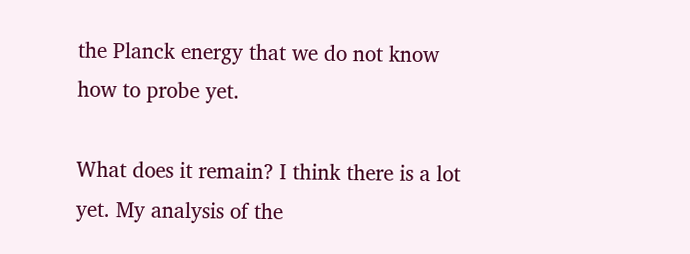the Planck energy that we do not know how to probe yet.

What does it remain? I think there is a lot yet. My analysis of the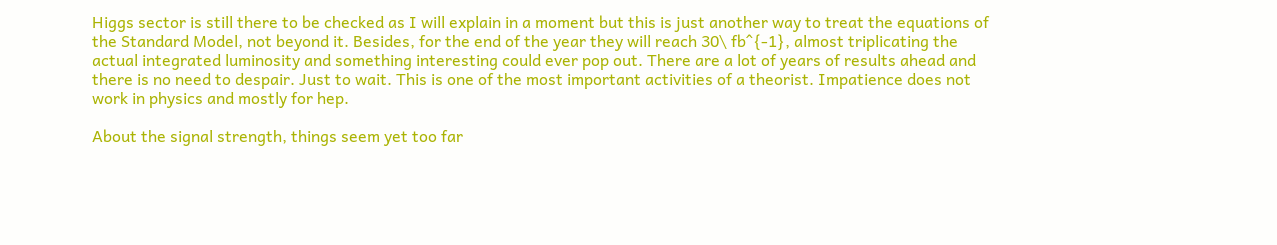Higgs sector is still there to be checked as I will explain in a moment but this is just another way to treat the equations of the Standard Model, not beyond it. Besides, for the end of the year they will reach 30\ fb^{-1}, almost triplicating the actual integrated luminosity and something interesting could ever pop out. There are a lot of years of results ahead and there is no need to despair. Just to wait. This is one of the most important activities of a theorist. Impatience does not work in physics and mostly for hep.

About the signal strength, things seem yet too far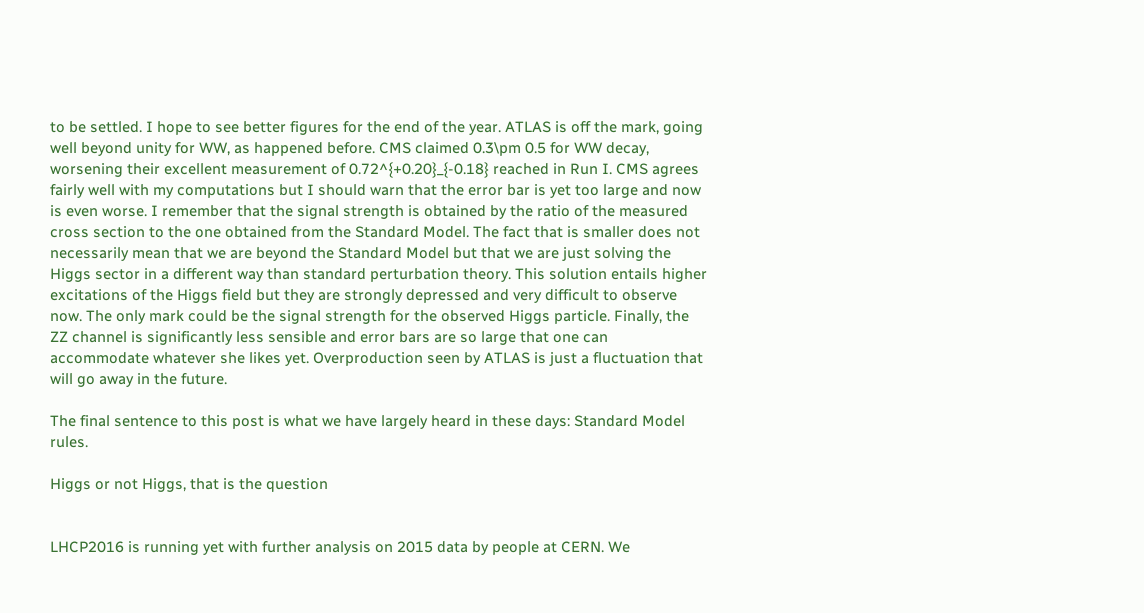to be settled. I hope to see better figures for the end of the year. ATLAS is off the mark, going well beyond unity for WW, as happened before. CMS claimed 0.3\pm 0.5 for WW decay, worsening their excellent measurement of 0.72^{+0.20}_{-0.18} reached in Run I. CMS agrees fairly well with my computations but I should warn that the error bar is yet too large and now is even worse. I remember that the signal strength is obtained by the ratio of the measured cross section to the one obtained from the Standard Model. The fact that is smaller does not necessarily mean that we are beyond the Standard Model but that we are just solving the Higgs sector in a different way than standard perturbation theory. This solution entails higher excitations of the Higgs field but they are strongly depressed and very difficult to observe now. The only mark could be the signal strength for the observed Higgs particle. Finally, the ZZ channel is significantly less sensible and error bars are so large that one can accommodate whatever she likes yet. Overproduction seen by ATLAS is just a fluctuation that will go away in the future.

The final sentence to this post is what we have largely heard in these days: Standard Model rules.

Higgs or not Higgs, that is the question


LHCP2016 is running yet with further analysis on 2015 data by people at CERN. We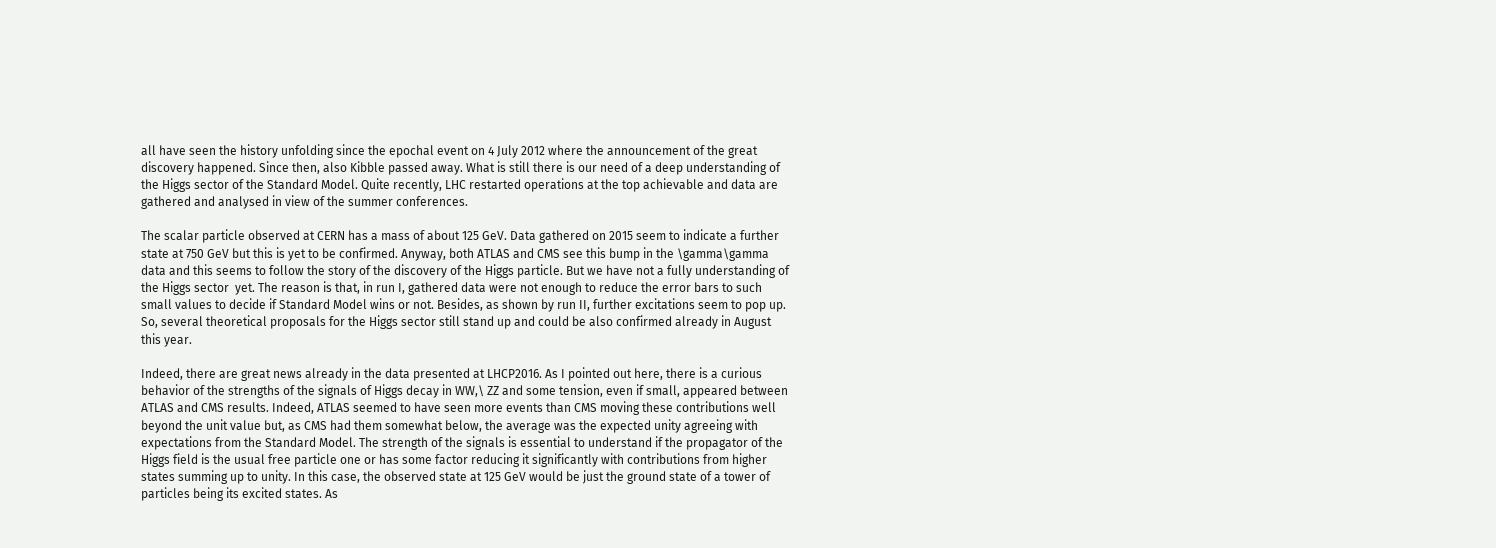all have seen the history unfolding since the epochal event on 4 July 2012 where the announcement of the great discovery happened. Since then, also Kibble passed away. What is still there is our need of a deep understanding of the Higgs sector of the Standard Model. Quite recently, LHC restarted operations at the top achievable and data are gathered and analysed in view of the summer conferences.

The scalar particle observed at CERN has a mass of about 125 GeV. Data gathered on 2015 seem to indicate a further state at 750 GeV but this is yet to be confirmed. Anyway, both ATLAS and CMS see this bump in the \gamma\gamma data and this seems to follow the story of the discovery of the Higgs particle. But we have not a fully understanding of the Higgs sector  yet. The reason is that, in run I, gathered data were not enough to reduce the error bars to such small values to decide if Standard Model wins or not. Besides, as shown by run II, further excitations seem to pop up. So, several theoretical proposals for the Higgs sector still stand up and could be also confirmed already in August this year.

Indeed, there are great news already in the data presented at LHCP2016. As I pointed out here, there is a curious behavior of the strengths of the signals of Higgs decay in WW,\ ZZ and some tension, even if small, appeared between ATLAS and CMS results. Indeed, ATLAS seemed to have seen more events than CMS moving these contributions well beyond the unit value but, as CMS had them somewhat below, the average was the expected unity agreeing with expectations from the Standard Model. The strength of the signals is essential to understand if the propagator of the Higgs field is the usual free particle one or has some factor reducing it significantly with contributions from higher states summing up to unity. In this case, the observed state at 125 GeV would be just the ground state of a tower of particles being its excited states. As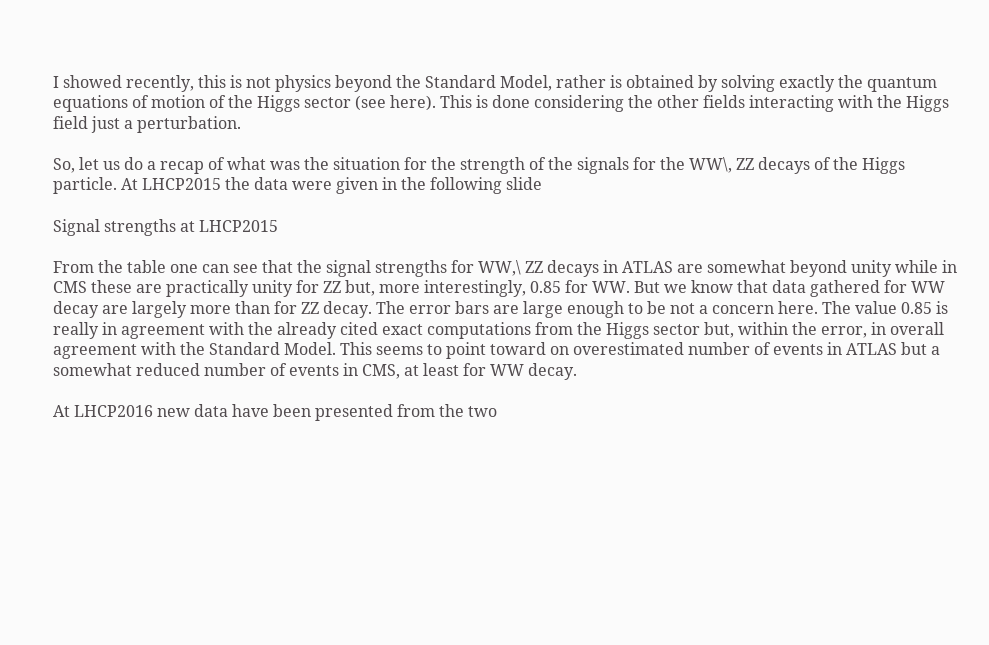I showed recently, this is not physics beyond the Standard Model, rather is obtained by solving exactly the quantum equations of motion of the Higgs sector (see here). This is done considering the other fields interacting with the Higgs field just a perturbation.

So, let us do a recap of what was the situation for the strength of the signals for the WW\, ZZ decays of the Higgs particle. At LHCP2015 the data were given in the following slide

Signal strengths at LHCP2015

From the table one can see that the signal strengths for WW,\ ZZ decays in ATLAS are somewhat beyond unity while in CMS these are practically unity for ZZ but, more interestingly, 0.85 for WW. But we know that data gathered for WW decay are largely more than for ZZ decay. The error bars are large enough to be not a concern here. The value 0.85 is really in agreement with the already cited exact computations from the Higgs sector but, within the error, in overall agreement with the Standard Model. This seems to point toward on overestimated number of events in ATLAS but a somewhat reduced number of events in CMS, at least for WW decay.

At LHCP2016 new data have been presented from the two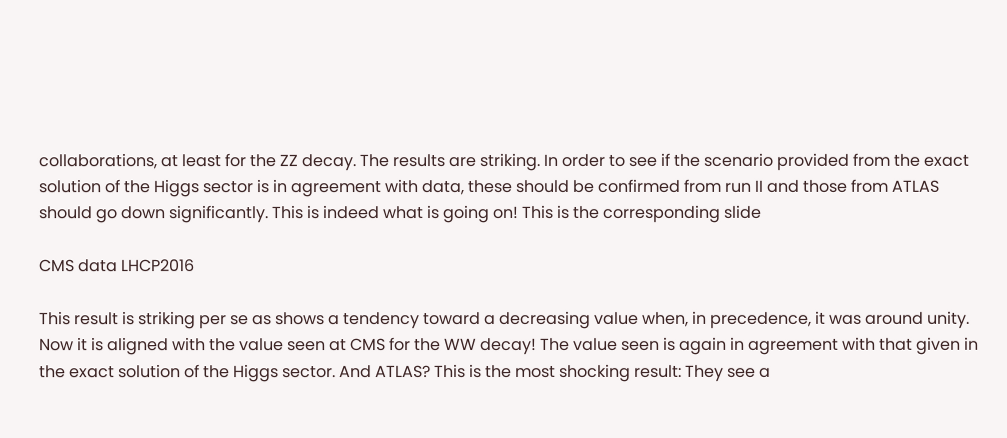collaborations, at least for the ZZ decay. The results are striking. In order to see if the scenario provided from the exact solution of the Higgs sector is in agreement with data, these should be confirmed from run II and those from ATLAS should go down significantly. This is indeed what is going on! This is the corresponding slide

CMS data LHCP2016

This result is striking per se as shows a tendency toward a decreasing value when, in precedence, it was around unity. Now it is aligned with the value seen at CMS for the WW decay! The value seen is again in agreement with that given in the exact solution of the Higgs sector. And ATLAS? This is the most shocking result: They see a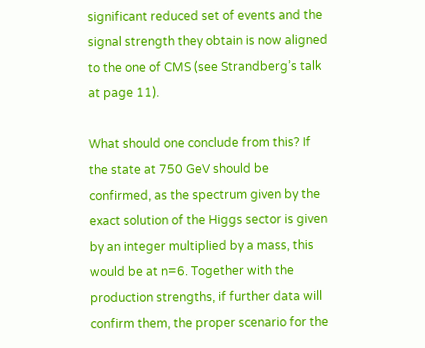significant reduced set of events and the signal strength they obtain is now aligned to the one of CMS (see Strandberg’s talk at page 11).

What should one conclude from this? If the state at 750 GeV should be confirmed, as the spectrum given by the exact solution of the Higgs sector is given by an integer multiplied by a mass, this would be at n=6. Together with the production strengths, if further data will confirm them, the proper scenario for the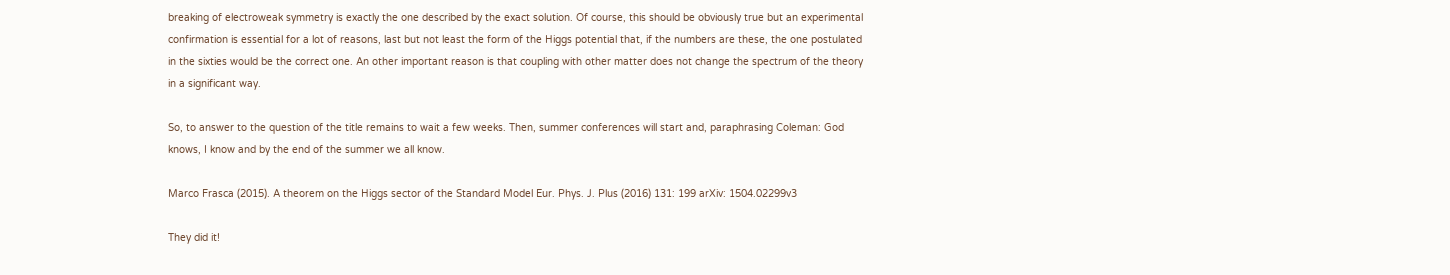breaking of electroweak symmetry is exactly the one described by the exact solution. Of course, this should be obviously true but an experimental confirmation is essential for a lot of reasons, last but not least the form of the Higgs potential that, if the numbers are these, the one postulated in the sixties would be the correct one. An other important reason is that coupling with other matter does not change the spectrum of the theory in a significant way.

So, to answer to the question of the title remains to wait a few weeks. Then, summer conferences will start and, paraphrasing Coleman: God knows, I know and by the end of the summer we all know.

Marco Frasca (2015). A theorem on the Higgs sector of the Standard Model Eur. Phys. J. Plus (2016) 131: 199 arXiv: 1504.02299v3

They did it!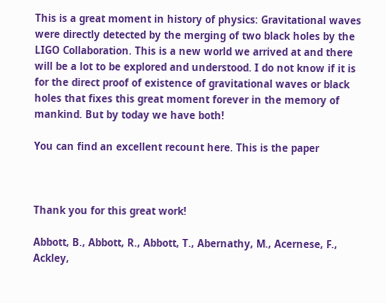This is a great moment in history of physics: Gravitational waves were directly detected by the merging of two black holes by the LIGO Collaboration. This is a new world we arrived at and there will be a lot to be explored and understood. I do not know if it is for the direct proof of existence of gravitational waves or black holes that fixes this great moment forever in the memory of mankind. But by today we have both!

You can find an excellent recount here. This is the paper



Thank you for this great work!

Abbott, B., Abbott, R., Abbott, T., Abernathy, M., Acernese, F., Ackley,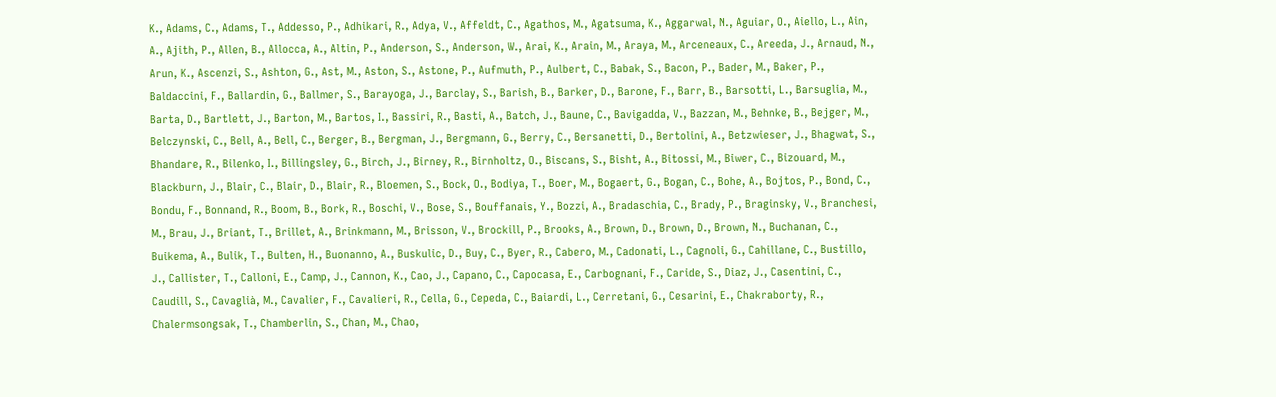K., Adams, C., Adams, T., Addesso, P., Adhikari, R., Adya, V., Affeldt, C., Agathos, M., Agatsuma, K., Aggarwal, N., Aguiar, O., Aiello, L., Ain, A., Ajith, P., Allen, B., Allocca, A., Altin, P., Anderson, S., Anderson, W., Arai, K., Arain, M., Araya, M., Arceneaux, C., Areeda, J., Arnaud, N., Arun, K., Ascenzi, S., Ashton, G., Ast, M., Aston, S., Astone, P., Aufmuth, P., Aulbert, C., Babak, S., Bacon, P., Bader, M., Baker, P., Baldaccini, F., Ballardin, G., Ballmer, S., Barayoga, J., Barclay, S., Barish, B., Barker, D., Barone, F., Barr, B., Barsotti, L., Barsuglia, M., Barta, D., Bartlett, J., Barton, M., Bartos, I., Bassiri, R., Basti, A., Batch, J., Baune, C., Bavigadda, V., Bazzan, M., Behnke, B., Bejger, M., Belczynski, C., Bell, A., Bell, C., Berger, B., Bergman, J., Bergmann, G., Berry, C., Bersanetti, D., Bertolini, A., Betzwieser, J., Bhagwat, S., Bhandare, R., Bilenko, I., Billingsley, G., Birch, J., Birney, R., Birnholtz, O., Biscans, S., Bisht, A., Bitossi, M., Biwer, C., Bizouard, M., Blackburn, J., Blair, C., Blair, D., Blair, R., Bloemen, S., Bock, O., Bodiya, T., Boer, M., Bogaert, G., Bogan, C., Bohe, A., Bojtos, P., Bond, C., Bondu, F., Bonnand, R., Boom, B., Bork, R., Boschi, V., Bose, S., Bouffanais, Y., Bozzi, A., Bradaschia, C., Brady, P., Braginsky, V., Branchesi, M., Brau, J., Briant, T., Brillet, A., Brinkmann, M., Brisson, V., Brockill, P., Brooks, A., Brown, D., Brown, D., Brown, N., Buchanan, C., Buikema, A., Bulik, T., Bulten, H., Buonanno, A., Buskulic, D., Buy, C., Byer, R., Cabero, M., Cadonati, L., Cagnoli, G., Cahillane, C., Bustillo, J., Callister, T., Calloni, E., Camp, J., Cannon, K., Cao, J., Capano, C., Capocasa, E., Carbognani, F., Caride, S., Diaz, J., Casentini, C., Caudill, S., Cavaglià, M., Cavalier, F., Cavalieri, R., Cella, G., Cepeda, C., Baiardi, L., Cerretani, G., Cesarini, E., Chakraborty, R., Chalermsongsak, T., Chamberlin, S., Chan, M., Chao,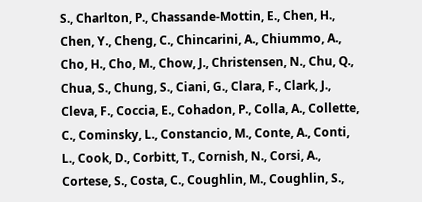S., Charlton, P., Chassande-Mottin, E., Chen, H., Chen, Y., Cheng, C., Chincarini, A., Chiummo, A., Cho, H., Cho, M., Chow, J., Christensen, N., Chu, Q., Chua, S., Chung, S., Ciani, G., Clara, F., Clark, J., Cleva, F., Coccia, E., Cohadon, P., Colla, A., Collette, C., Cominsky, L., Constancio, M., Conte, A., Conti, L., Cook, D., Corbitt, T., Cornish, N., Corsi, A., Cortese, S., Costa, C., Coughlin, M., Coughlin, S.,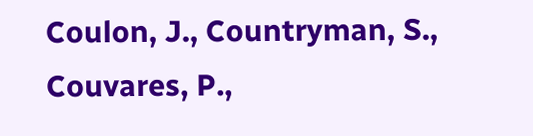Coulon, J., Countryman, S., Couvares, P.,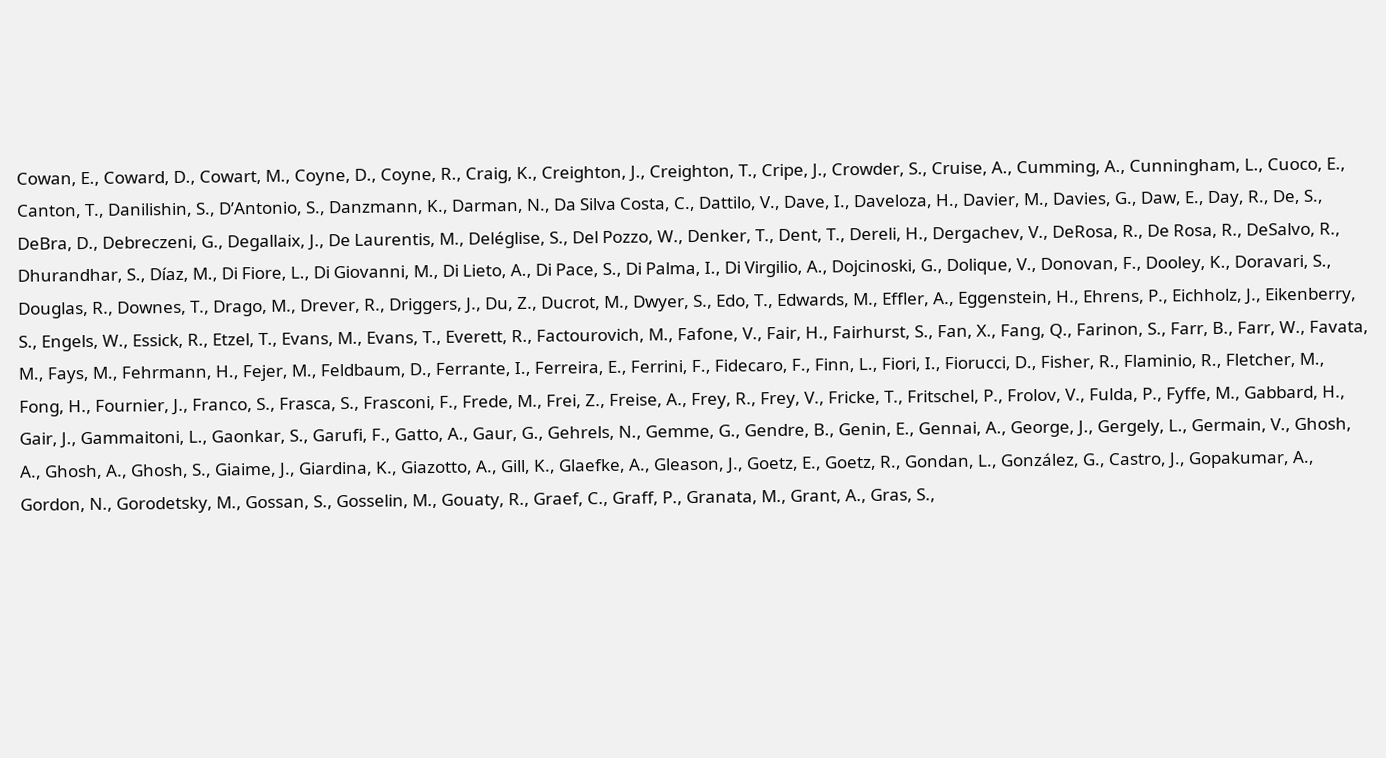Cowan, E., Coward, D., Cowart, M., Coyne, D., Coyne, R., Craig, K., Creighton, J., Creighton, T., Cripe, J., Crowder, S., Cruise, A., Cumming, A., Cunningham, L., Cuoco, E., Canton, T., Danilishin, S., D’Antonio, S., Danzmann, K., Darman, N., Da Silva Costa, C., Dattilo, V., Dave, I., Daveloza, H., Davier, M., Davies, G., Daw, E., Day, R., De, S., DeBra, D., Debreczeni, G., Degallaix, J., De Laurentis, M., Deléglise, S., Del Pozzo, W., Denker, T., Dent, T., Dereli, H., Dergachev, V., DeRosa, R., De Rosa, R., DeSalvo, R., Dhurandhar, S., Díaz, M., Di Fiore, L., Di Giovanni, M., Di Lieto, A., Di Pace, S., Di Palma, I., Di Virgilio, A., Dojcinoski, G., Dolique, V., Donovan, F., Dooley, K., Doravari, S., Douglas, R., Downes, T., Drago, M., Drever, R., Driggers, J., Du, Z., Ducrot, M., Dwyer, S., Edo, T., Edwards, M., Effler, A., Eggenstein, H., Ehrens, P., Eichholz, J., Eikenberry, S., Engels, W., Essick, R., Etzel, T., Evans, M., Evans, T., Everett, R., Factourovich, M., Fafone, V., Fair, H., Fairhurst, S., Fan, X., Fang, Q., Farinon, S., Farr, B., Farr, W., Favata, M., Fays, M., Fehrmann, H., Fejer, M., Feldbaum, D., Ferrante, I., Ferreira, E., Ferrini, F., Fidecaro, F., Finn, L., Fiori, I., Fiorucci, D., Fisher, R., Flaminio, R., Fletcher, M., Fong, H., Fournier, J., Franco, S., Frasca, S., Frasconi, F., Frede, M., Frei, Z., Freise, A., Frey, R., Frey, V., Fricke, T., Fritschel, P., Frolov, V., Fulda, P., Fyffe, M., Gabbard, H., Gair, J., Gammaitoni, L., Gaonkar, S., Garufi, F., Gatto, A., Gaur, G., Gehrels, N., Gemme, G., Gendre, B., Genin, E., Gennai, A., George, J., Gergely, L., Germain, V., Ghosh, A., Ghosh, A., Ghosh, S., Giaime, J., Giardina, K., Giazotto, A., Gill, K., Glaefke, A., Gleason, J., Goetz, E., Goetz, R., Gondan, L., González, G., Castro, J., Gopakumar, A., Gordon, N., Gorodetsky, M., Gossan, S., Gosselin, M., Gouaty, R., Graef, C., Graff, P., Granata, M., Grant, A., Gras, S.,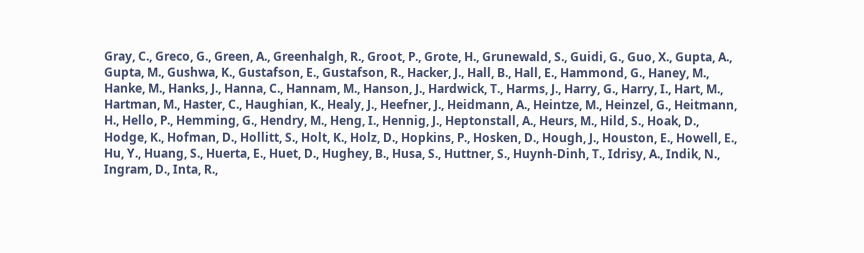Gray, C., Greco, G., Green, A., Greenhalgh, R., Groot, P., Grote, H., Grunewald, S., Guidi, G., Guo, X., Gupta, A., Gupta, M., Gushwa, K., Gustafson, E., Gustafson, R., Hacker, J., Hall, B., Hall, E., Hammond, G., Haney, M., Hanke, M., Hanks, J., Hanna, C., Hannam, M., Hanson, J., Hardwick, T., Harms, J., Harry, G., Harry, I., Hart, M., Hartman, M., Haster, C., Haughian, K., Healy, J., Heefner, J., Heidmann, A., Heintze, M., Heinzel, G., Heitmann, H., Hello, P., Hemming, G., Hendry, M., Heng, I., Hennig, J., Heptonstall, A., Heurs, M., Hild, S., Hoak, D., Hodge, K., Hofman, D., Hollitt, S., Holt, K., Holz, D., Hopkins, P., Hosken, D., Hough, J., Houston, E., Howell, E., Hu, Y., Huang, S., Huerta, E., Huet, D., Hughey, B., Husa, S., Huttner, S., Huynh-Dinh, T., Idrisy, A., Indik, N., Ingram, D., Inta, R.,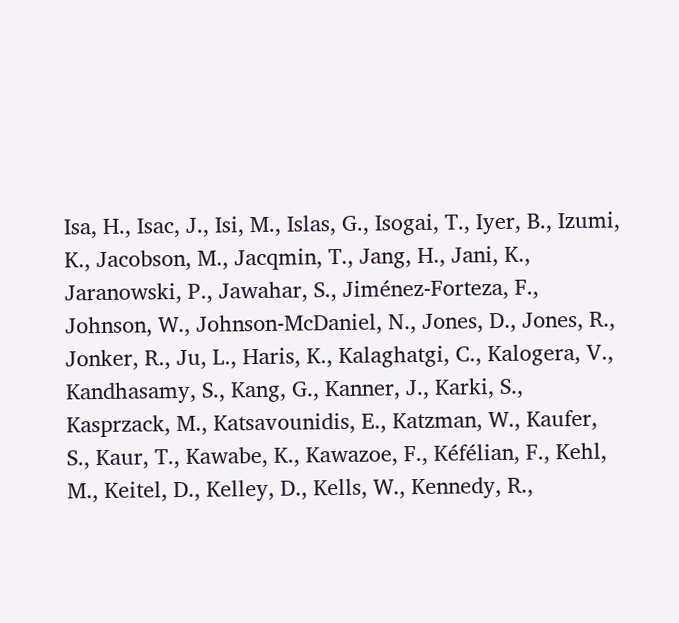Isa, H., Isac, J., Isi, M., Islas, G., Isogai, T., Iyer, B., Izumi, K., Jacobson, M., Jacqmin, T., Jang, H., Jani, K., Jaranowski, P., Jawahar, S., Jiménez-Forteza, F., Johnson, W., Johnson-McDaniel, N., Jones, D., Jones, R., Jonker, R., Ju, L., Haris, K., Kalaghatgi, C., Kalogera, V., Kandhasamy, S., Kang, G., Kanner, J., Karki, S., Kasprzack, M., Katsavounidis, E., Katzman, W., Kaufer, S., Kaur, T., Kawabe, K., Kawazoe, F., Kéfélian, F., Kehl, M., Keitel, D., Kelley, D., Kells, W., Kennedy, R.,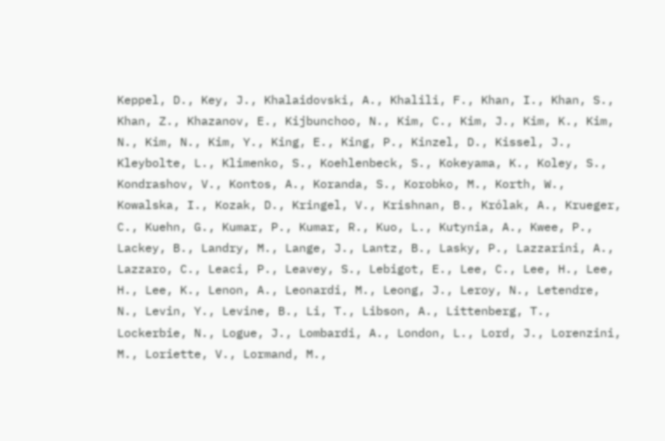Keppel, D., Key, J., Khalaidovski, A., Khalili, F., Khan, I., Khan, S., Khan, Z., Khazanov, E., Kijbunchoo, N., Kim, C., Kim, J., Kim, K., Kim, N., Kim, N., Kim, Y., King, E., King, P., Kinzel, D., Kissel, J., Kleybolte, L., Klimenko, S., Koehlenbeck, S., Kokeyama, K., Koley, S., Kondrashov, V., Kontos, A., Koranda, S., Korobko, M., Korth, W., Kowalska, I., Kozak, D., Kringel, V., Krishnan, B., Królak, A., Krueger, C., Kuehn, G., Kumar, P., Kumar, R., Kuo, L., Kutynia, A., Kwee, P., Lackey, B., Landry, M., Lange, J., Lantz, B., Lasky, P., Lazzarini, A., Lazzaro, C., Leaci, P., Leavey, S., Lebigot, E., Lee, C., Lee, H., Lee, H., Lee, K., Lenon, A., Leonardi, M., Leong, J., Leroy, N., Letendre, N., Levin, Y., Levine, B., Li, T., Libson, A., Littenberg, T., Lockerbie, N., Logue, J., Lombardi, A., London, L., Lord, J., Lorenzini, M., Loriette, V., Lormand, M.,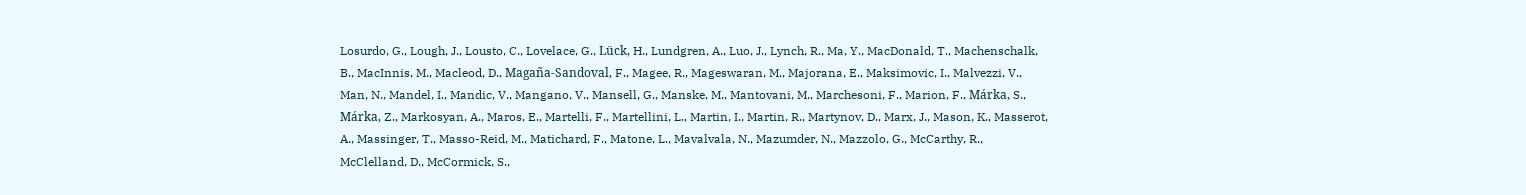Losurdo, G., Lough, J., Lousto, C., Lovelace, G., Lück, H., Lundgren, A., Luo, J., Lynch, R., Ma, Y., MacDonald, T., Machenschalk, B., MacInnis, M., Macleod, D., Magaña-Sandoval, F., Magee, R., Mageswaran, M., Majorana, E., Maksimovic, I., Malvezzi, V., Man, N., Mandel, I., Mandic, V., Mangano, V., Mansell, G., Manske, M., Mantovani, M., Marchesoni, F., Marion, F., Márka, S., Márka, Z., Markosyan, A., Maros, E., Martelli, F., Martellini, L., Martin, I., Martin, R., Martynov, D., Marx, J., Mason, K., Masserot, A., Massinger, T., Masso-Reid, M., Matichard, F., Matone, L., Mavalvala, N., Mazumder, N., Mazzolo, G., McCarthy, R., McClelland, D., McCormick, S.,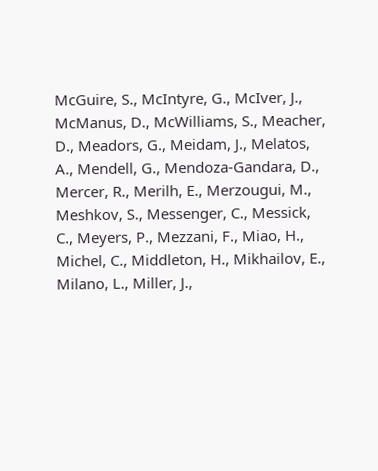McGuire, S., McIntyre, G., McIver, J., McManus, D., McWilliams, S., Meacher, D., Meadors, G., Meidam, J., Melatos, A., Mendell, G., Mendoza-Gandara, D., Mercer, R., Merilh, E., Merzougui, M., Meshkov, S., Messenger, C., Messick, C., Meyers, P., Mezzani, F., Miao, H., Michel, C., Middleton, H., Mikhailov, E., Milano, L., Miller, J.,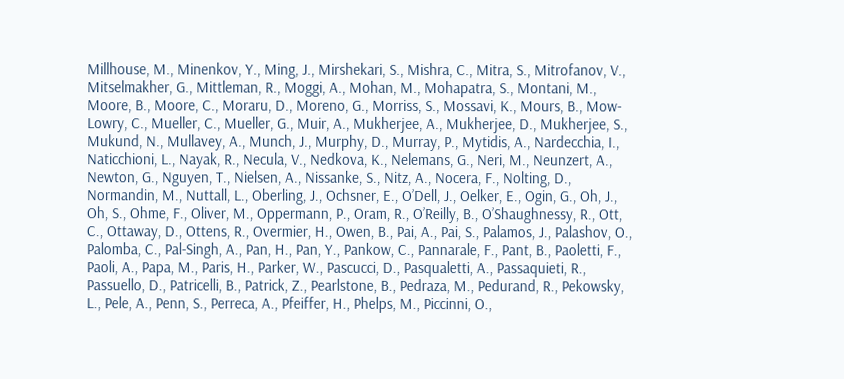Millhouse, M., Minenkov, Y., Ming, J., Mirshekari, S., Mishra, C., Mitra, S., Mitrofanov, V., Mitselmakher, G., Mittleman, R., Moggi, A., Mohan, M., Mohapatra, S., Montani, M., Moore, B., Moore, C., Moraru, D., Moreno, G., Morriss, S., Mossavi, K., Mours, B., Mow-Lowry, C., Mueller, C., Mueller, G., Muir, A., Mukherjee, A., Mukherjee, D., Mukherjee, S., Mukund, N., Mullavey, A., Munch, J., Murphy, D., Murray, P., Mytidis, A., Nardecchia, I., Naticchioni, L., Nayak, R., Necula, V., Nedkova, K., Nelemans, G., Neri, M., Neunzert, A., Newton, G., Nguyen, T., Nielsen, A., Nissanke, S., Nitz, A., Nocera, F., Nolting, D., Normandin, M., Nuttall, L., Oberling, J., Ochsner, E., O’Dell, J., Oelker, E., Ogin, G., Oh, J., Oh, S., Ohme, F., Oliver, M., Oppermann, P., Oram, R., O’Reilly, B., O’Shaughnessy, R., Ott, C., Ottaway, D., Ottens, R., Overmier, H., Owen, B., Pai, A., Pai, S., Palamos, J., Palashov, O., Palomba, C., Pal-Singh, A., Pan, H., Pan, Y., Pankow, C., Pannarale, F., Pant, B., Paoletti, F., Paoli, A., Papa, M., Paris, H., Parker, W., Pascucci, D., Pasqualetti, A., Passaquieti, R., Passuello, D., Patricelli, B., Patrick, Z., Pearlstone, B., Pedraza, M., Pedurand, R., Pekowsky, L., Pele, A., Penn, S., Perreca, A., Pfeiffer, H., Phelps, M., Piccinni, O.,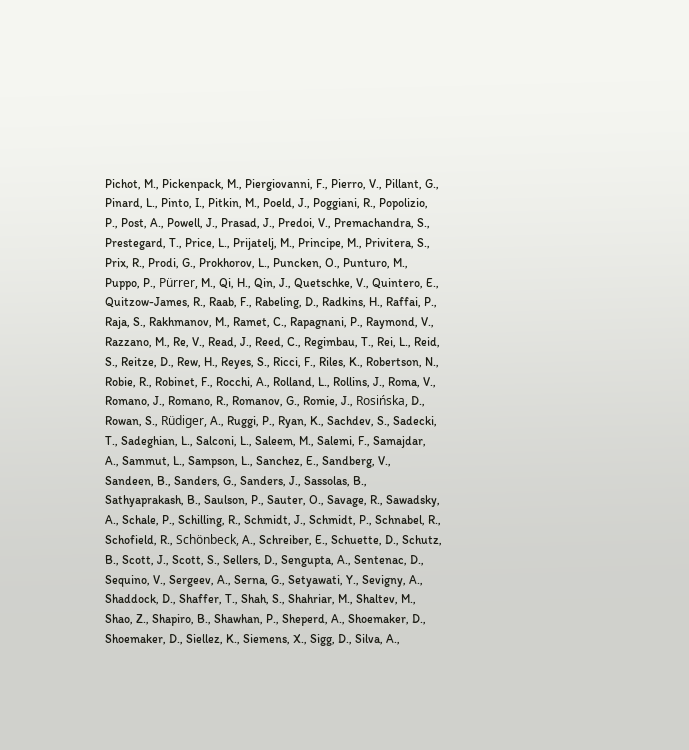Pichot, M., Pickenpack, M., Piergiovanni, F., Pierro, V., Pillant, G., Pinard, L., Pinto, I., Pitkin, M., Poeld, J., Poggiani, R., Popolizio, P., Post, A., Powell, J., Prasad, J., Predoi, V., Premachandra, S., Prestegard, T., Price, L., Prijatelj, M., Principe, M., Privitera, S., Prix, R., Prodi, G., Prokhorov, L., Puncken, O., Punturo, M., Puppo, P., Pürrer, M., Qi, H., Qin, J., Quetschke, V., Quintero, E., Quitzow-James, R., Raab, F., Rabeling, D., Radkins, H., Raffai, P., Raja, S., Rakhmanov, M., Ramet, C., Rapagnani, P., Raymond, V., Razzano, M., Re, V., Read, J., Reed, C., Regimbau, T., Rei, L., Reid, S., Reitze, D., Rew, H., Reyes, S., Ricci, F., Riles, K., Robertson, N., Robie, R., Robinet, F., Rocchi, A., Rolland, L., Rollins, J., Roma, V., Romano, J., Romano, R., Romanov, G., Romie, J., Rosińska, D., Rowan, S., Rüdiger, A., Ruggi, P., Ryan, K., Sachdev, S., Sadecki, T., Sadeghian, L., Salconi, L., Saleem, M., Salemi, F., Samajdar, A., Sammut, L., Sampson, L., Sanchez, E., Sandberg, V., Sandeen, B., Sanders, G., Sanders, J., Sassolas, B., Sathyaprakash, B., Saulson, P., Sauter, O., Savage, R., Sawadsky, A., Schale, P., Schilling, R., Schmidt, J., Schmidt, P., Schnabel, R., Schofield, R., Schönbeck, A., Schreiber, E., Schuette, D., Schutz, B., Scott, J., Scott, S., Sellers, D., Sengupta, A., Sentenac, D., Sequino, V., Sergeev, A., Serna, G., Setyawati, Y., Sevigny, A., Shaddock, D., Shaffer, T., Shah, S., Shahriar, M., Shaltev, M., Shao, Z., Shapiro, B., Shawhan, P., Sheperd, A., Shoemaker, D., Shoemaker, D., Siellez, K., Siemens, X., Sigg, D., Silva, A.,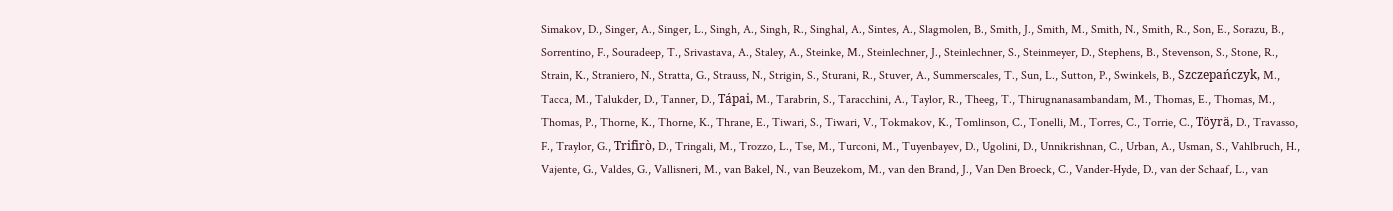Simakov, D., Singer, A., Singer, L., Singh, A., Singh, R., Singhal, A., Sintes, A., Slagmolen, B., Smith, J., Smith, M., Smith, N., Smith, R., Son, E., Sorazu, B., Sorrentino, F., Souradeep, T., Srivastava, A., Staley, A., Steinke, M., Steinlechner, J., Steinlechner, S., Steinmeyer, D., Stephens, B., Stevenson, S., Stone, R., Strain, K., Straniero, N., Stratta, G., Strauss, N., Strigin, S., Sturani, R., Stuver, A., Summerscales, T., Sun, L., Sutton, P., Swinkels, B., Szczepańczyk, M., Tacca, M., Talukder, D., Tanner, D., Tápai, M., Tarabrin, S., Taracchini, A., Taylor, R., Theeg, T., Thirugnanasambandam, M., Thomas, E., Thomas, M., Thomas, P., Thorne, K., Thorne, K., Thrane, E., Tiwari, S., Tiwari, V., Tokmakov, K., Tomlinson, C., Tonelli, M., Torres, C., Torrie, C., Töyrä, D., Travasso, F., Traylor, G., Trifirò, D., Tringali, M., Trozzo, L., Tse, M., Turconi, M., Tuyenbayev, D., Ugolini, D., Unnikrishnan, C., Urban, A., Usman, S., Vahlbruch, H., Vajente, G., Valdes, G., Vallisneri, M., van Bakel, N., van Beuzekom, M., van den Brand, J., Van Den Broeck, C., Vander-Hyde, D., van der Schaaf, L., van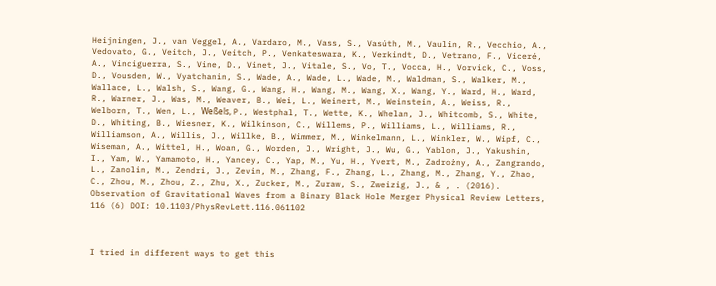Heijningen, J., van Veggel, A., Vardaro, M., Vass, S., Vasúth, M., Vaulin, R., Vecchio, A., Vedovato, G., Veitch, J., Veitch, P., Venkateswara, K., Verkindt, D., Vetrano, F., Viceré, A., Vinciguerra, S., Vine, D., Vinet, J., Vitale, S., Vo, T., Vocca, H., Vorvick, C., Voss, D., Vousden, W., Vyatchanin, S., Wade, A., Wade, L., Wade, M., Waldman, S., Walker, M., Wallace, L., Walsh, S., Wang, G., Wang, H., Wang, M., Wang, X., Wang, Y., Ward, H., Ward, R., Warner, J., Was, M., Weaver, B., Wei, L., Weinert, M., Weinstein, A., Weiss, R., Welborn, T., Wen, L., Weßels, P., Westphal, T., Wette, K., Whelan, J., Whitcomb, S., White, D., Whiting, B., Wiesner, K., Wilkinson, C., Willems, P., Williams, L., Williams, R., Williamson, A., Willis, J., Willke, B., Wimmer, M., Winkelmann, L., Winkler, W., Wipf, C., Wiseman, A., Wittel, H., Woan, G., Worden, J., Wright, J., Wu, G., Yablon, J., Yakushin, I., Yam, W., Yamamoto, H., Yancey, C., Yap, M., Yu, H., Yvert, M., Zadrożny, A., Zangrando, L., Zanolin, M., Zendri, J., Zevin, M., Zhang, F., Zhang, L., Zhang, M., Zhang, Y., Zhao, C., Zhou, M., Zhou, Z., Zhu, X., Zucker, M., Zuraw, S., Zweizig, J., & , . (2016). Observation of Gravitational Waves from a Binary Black Hole Merger Physical Review Letters, 116 (6) DOI: 10.1103/PhysRevLett.116.061102



I tried in different ways to get this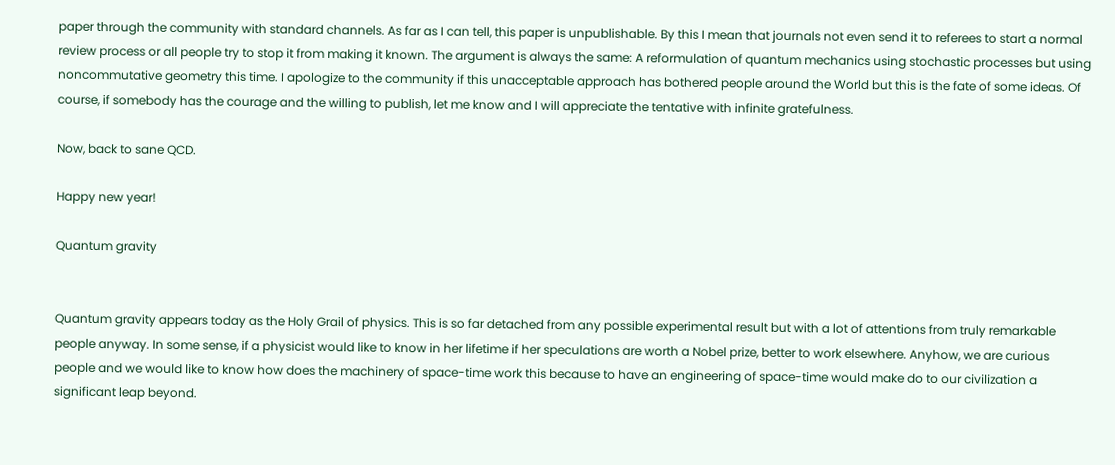paper through the community with standard channels. As far as I can tell, this paper is unpublishable. By this I mean that journals not even send it to referees to start a normal review process or all people try to stop it from making it known. The argument is always the same: A reformulation of quantum mechanics using stochastic processes but using noncommutative geometry this time. I apologize to the community if this unacceptable approach has bothered people around the World but this is the fate of some ideas. Of course, if somebody has the courage and the willing to publish, let me know and I will appreciate the tentative with infinite gratefulness.

Now, back to sane QCD.

Happy new year!

Quantum gravity


Quantum gravity appears today as the Holy Grail of physics. This is so far detached from any possible experimental result but with a lot of attentions from truly remarkable people anyway. In some sense, if a physicist would like to know in her lifetime if her speculations are worth a Nobel prize, better to work elsewhere. Anyhow, we are curious people and we would like to know how does the machinery of space-time work this because to have an engineering of space-time would make do to our civilization a significant leap beyond.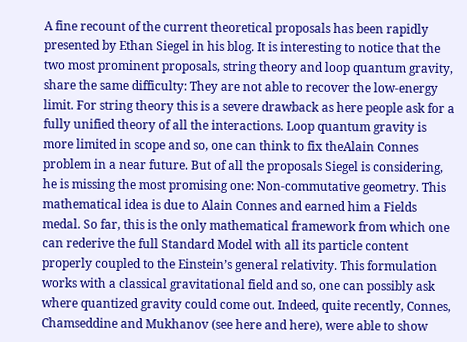A fine recount of the current theoretical proposals has been rapidly presented by Ethan Siegel in his blog. It is interesting to notice that the two most prominent proposals, string theory and loop quantum gravity, share the same difficulty: They are not able to recover the low-energy limit. For string theory this is a severe drawback as here people ask for a fully unified theory of all the interactions. Loop quantum gravity is more limited in scope and so, one can think to fix theAlain Connes problem in a near future. But of all the proposals Siegel is considering, he is missing the most promising one: Non-commutative geometry. This mathematical idea is due to Alain Connes and earned him a Fields medal. So far, this is the only mathematical framework from which one can rederive the full Standard Model with all its particle content properly coupled to the Einstein’s general relativity. This formulation works with a classical gravitational field and so, one can possibly ask where quantized gravity could come out. Indeed, quite recently, Connes, Chamseddine and Mukhanov (see here and here), were able to show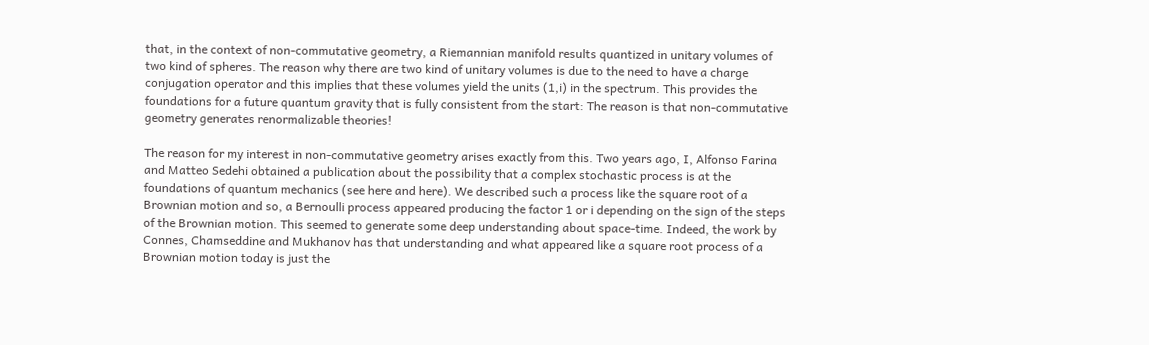that, in the context of non-commutative geometry, a Riemannian manifold results quantized in unitary volumes of two kind of spheres. The reason why there are two kind of unitary volumes is due to the need to have a charge conjugation operator and this implies that these volumes yield the units (1,i) in the spectrum. This provides the foundations for a future quantum gravity that is fully consistent from the start: The reason is that non-commutative geometry generates renormalizable theories!

The reason for my interest in non-commutative geometry arises exactly from this. Two years ago, I, Alfonso Farina and Matteo Sedehi obtained a publication about the possibility that a complex stochastic process is at the foundations of quantum mechanics (see here and here). We described such a process like the square root of a Brownian motion and so, a Bernoulli process appeared producing the factor 1 or i depending on the sign of the steps of the Brownian motion. This seemed to generate some deep understanding about space-time. Indeed, the work by Connes, Chamseddine and Mukhanov has that understanding and what appeared like a square root process of a Brownian motion today is just the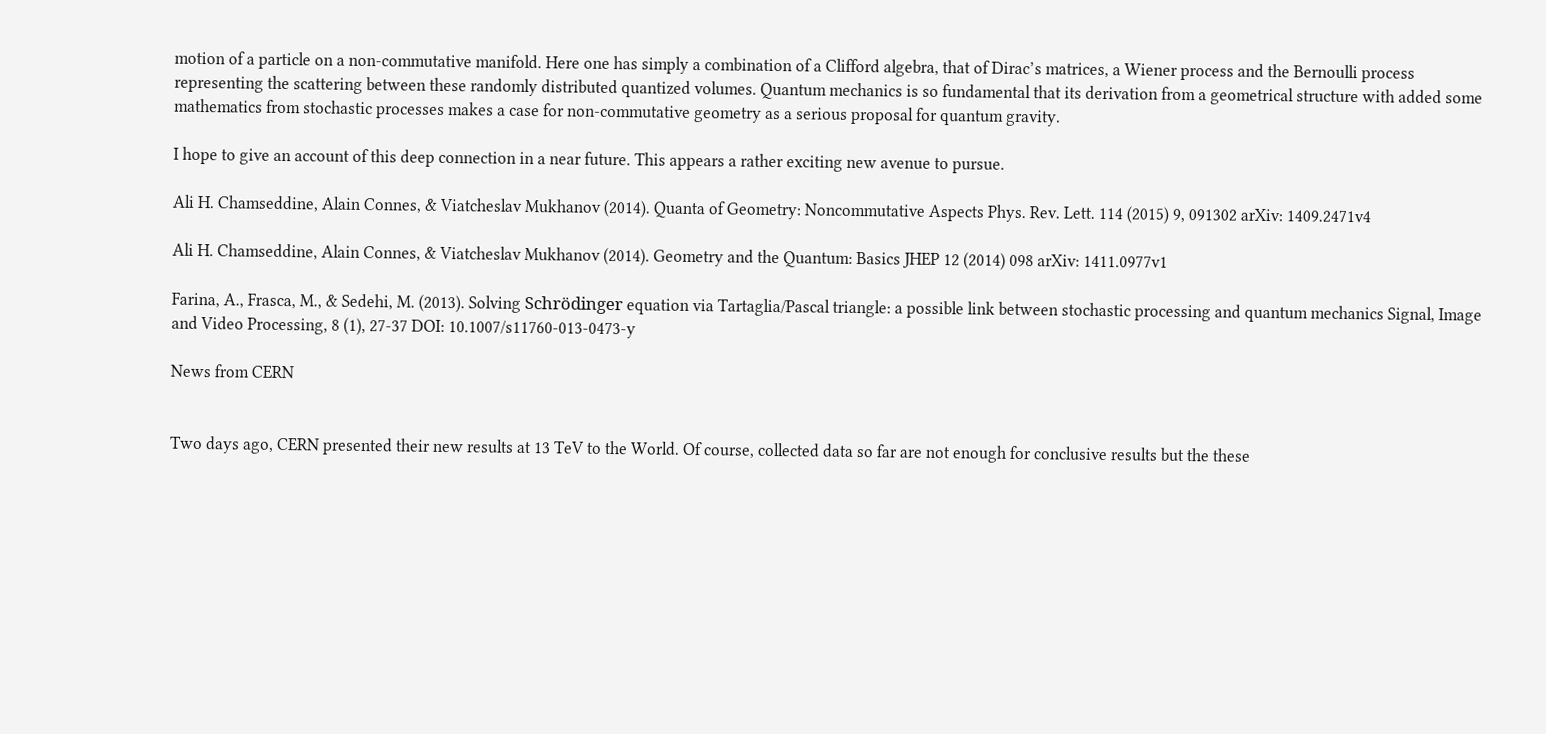motion of a particle on a non-commutative manifold. Here one has simply a combination of a Clifford algebra, that of Dirac’s matrices, a Wiener process and the Bernoulli process representing the scattering between these randomly distributed quantized volumes. Quantum mechanics is so fundamental that its derivation from a geometrical structure with added some mathematics from stochastic processes makes a case for non-commutative geometry as a serious proposal for quantum gravity.

I hope to give an account of this deep connection in a near future. This appears a rather exciting new avenue to pursue.

Ali H. Chamseddine, Alain Connes, & Viatcheslav Mukhanov (2014). Quanta of Geometry: Noncommutative Aspects Phys. Rev. Lett. 114 (2015) 9, 091302 arXiv: 1409.2471v4

Ali H. Chamseddine, Alain Connes, & Viatcheslav Mukhanov (2014). Geometry and the Quantum: Basics JHEP 12 (2014) 098 arXiv: 1411.0977v1

Farina, A., Frasca, M., & Sedehi, M. (2013). Solving Schrödinger equation via Tartaglia/Pascal triangle: a possible link between stochastic processing and quantum mechanics Signal, Image and Video Processing, 8 (1), 27-37 DOI: 10.1007/s11760-013-0473-y

News from CERN


Two days ago, CERN presented their new results at 13 TeV to the World. Of course, collected data so far are not enough for conclusive results but the these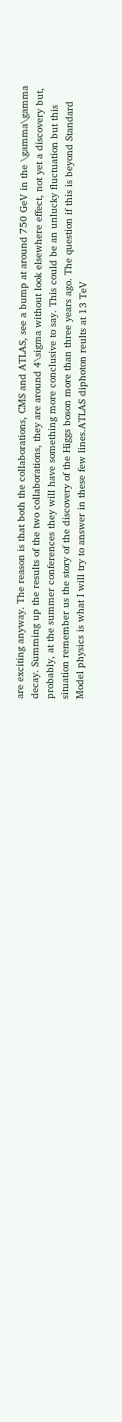are exciting anyway. The reason is that both the collaborations, CMS and ATLAS, see a bump at around 750 GeV in the \gamma\gamma decay. Summing up the results of the two collaborations, they are around 4\sigma without look elsewhere effect, not yet a discovery but, probably, at the summer conferences they will have something more conclusive to say. This could be an unlucky fluctuation but this situation remember us the story of the discovery of the Higgs boson more than three years ago. The question if this is beyond Standard Model physics is what I will try to answer in these few lines.ATLAS diphoton reults at 13 TeV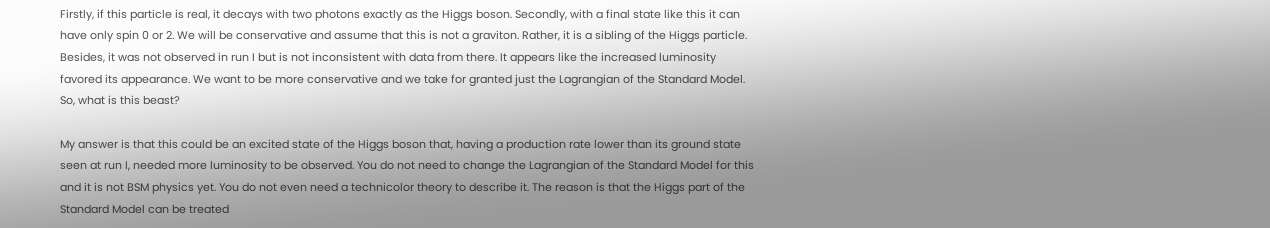Firstly, if this particle is real, it decays with two photons exactly as the Higgs boson. Secondly, with a final state like this it can have only spin 0 or 2. We will be conservative and assume that this is not a graviton. Rather, it is a sibling of the Higgs particle. Besides, it was not observed in run I but is not inconsistent with data from there. It appears like the increased luminosity favored its appearance. We want to be more conservative and we take for granted just the Lagrangian of the Standard Model. So, what is this beast?

My answer is that this could be an excited state of the Higgs boson that, having a production rate lower than its ground state seen at run I, needed more luminosity to be observed. You do not need to change the Lagrangian of the Standard Model for this and it is not BSM physics yet. You do not even need a technicolor theory to describe it. The reason is that the Higgs part of the Standard Model can be treated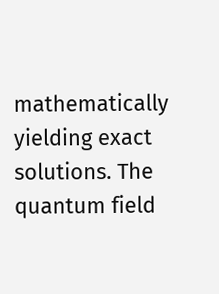mathematically yielding exact solutions. The quantum field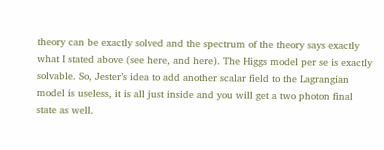theory can be exactly solved and the spectrum of the theory says exactly what I stated above (see here, and here). The Higgs model per se is exactly solvable. So, Jester’s idea to add another scalar field to the Lagrangian model is useless, it is all just inside and you will get a two photon final state as well.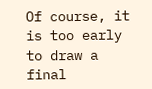Of course, it is too early to draw a final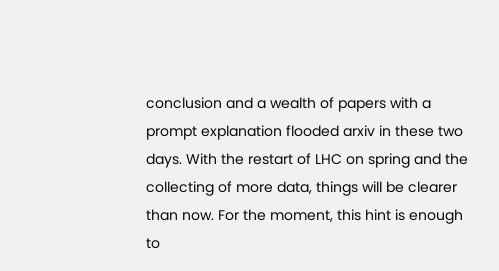conclusion and a wealth of papers with a prompt explanation flooded arxiv in these two days. With the restart of LHC on spring and the collecting of more data, things will be clearer than now. For the moment, this hint is enough to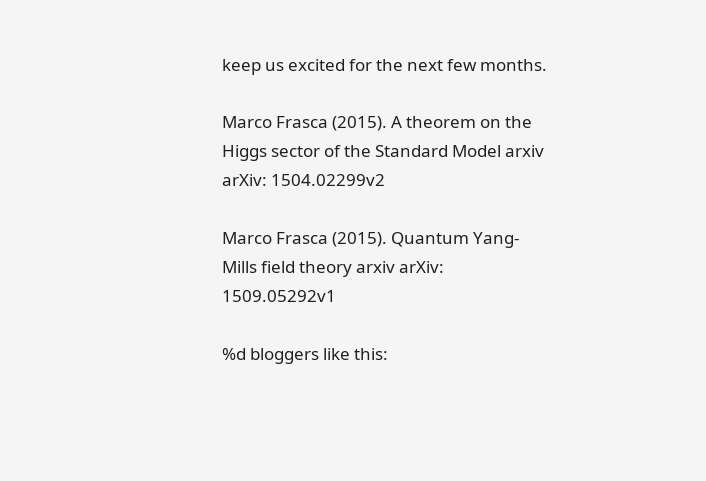keep us excited for the next few months.

Marco Frasca (2015). A theorem on the Higgs sector of the Standard Model arxiv arXiv: 1504.02299v2

Marco Frasca (2015). Quantum Yang-Mills field theory arxiv arXiv: 1509.05292v1

%d bloggers like this: